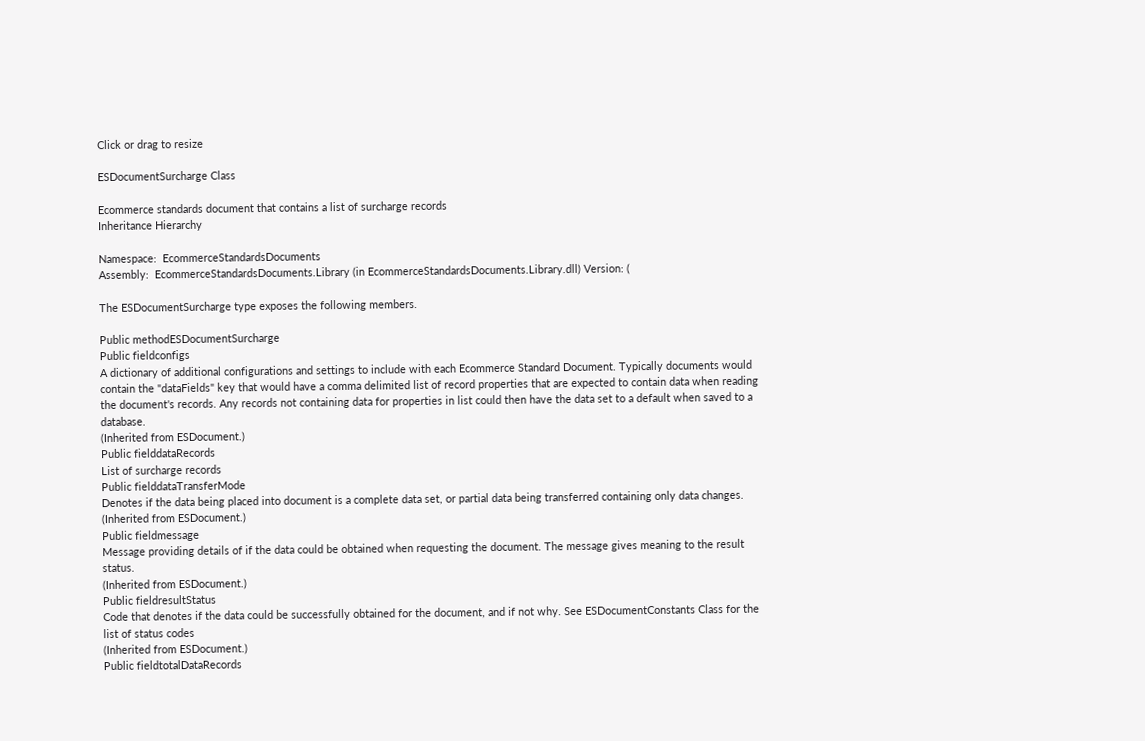Click or drag to resize

ESDocumentSurcharge Class

Ecommerce standards document that contains a list of surcharge records
Inheritance Hierarchy

Namespace:  EcommerceStandardsDocuments
Assembly:  EcommerceStandardsDocuments.Library (in EcommerceStandardsDocuments.Library.dll) Version: (

The ESDocumentSurcharge type exposes the following members.

Public methodESDocumentSurcharge
Public fieldconfigs
A dictionary of additional configurations and settings to include with each Ecommerce Standard Document. Typically documents would contain the "dataFields" key that would have a comma delimited list of record properties that are expected to contain data when reading the document's records. Any records not containing data for properties in list could then have the data set to a default when saved to a database.
(Inherited from ESDocument.)
Public fielddataRecords
List of surcharge records
Public fielddataTransferMode
Denotes if the data being placed into document is a complete data set, or partial data being transferred containing only data changes.
(Inherited from ESDocument.)
Public fieldmessage
Message providing details of if the data could be obtained when requesting the document. The message gives meaning to the result status.
(Inherited from ESDocument.)
Public fieldresultStatus
Code that denotes if the data could be successfully obtained for the document, and if not why. See ESDocumentConstants Class for the list of status codes
(Inherited from ESDocument.)
Public fieldtotalDataRecords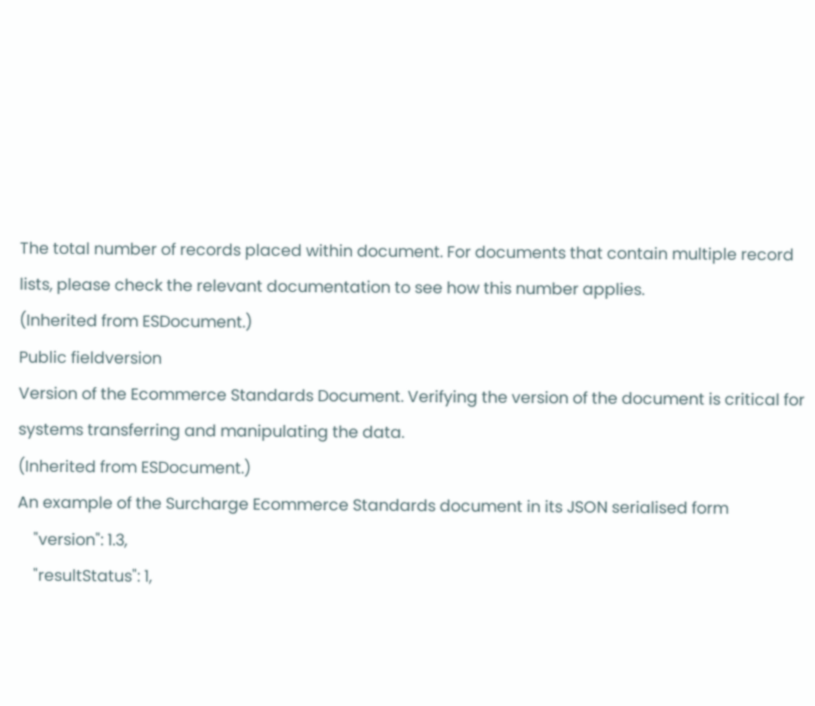The total number of records placed within document. For documents that contain multiple record lists, please check the relevant documentation to see how this number applies.
(Inherited from ESDocument.)
Public fieldversion
Version of the Ecommerce Standards Document. Verifying the version of the document is critical for systems transferring and manipulating the data.
(Inherited from ESDocument.)
An example of the Surcharge Ecommerce Standards document in its JSON serialised form
    "version": 1.3,
    "resultStatus": 1,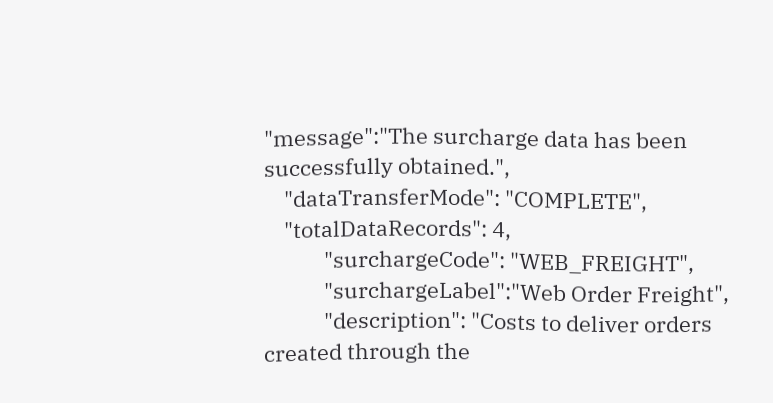"message":"The surcharge data has been successfully obtained.",
    "dataTransferMode": "COMPLETE",
    "totalDataRecords": 4,
            "surchargeCode": "WEB_FREIGHT",
            "surchargeLabel":"Web Order Freight",
            "description": "Costs to deliver orders created through the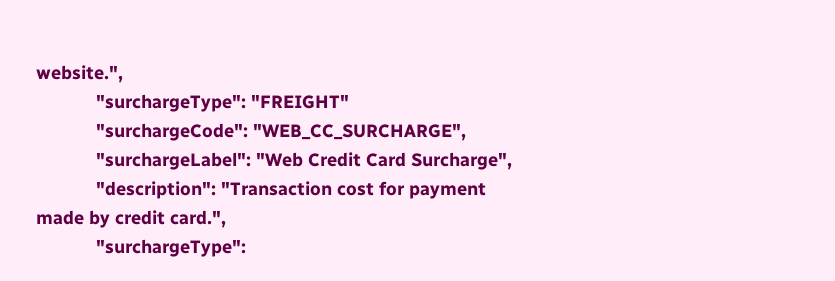website.",
            "surchargeType": "FREIGHT"
            "surchargeCode": "WEB_CC_SURCHARGE",
            "surchargeLabel": "Web Credit Card Surcharge",
            "description": "Transaction cost for payment made by credit card.",
            "surchargeType":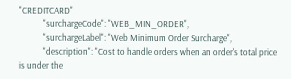"CREDITCARD"
            "surchargeCode": "WEB_MIN_ORDER",
            "surchargeLabel": "Web Minimum Order Surcharge",
            "description": "Cost to handle orders when an order's total price is under the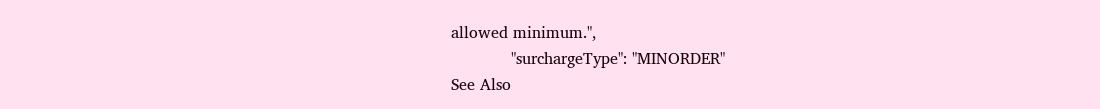allowed minimum.",
            "surchargeType": "MINORDER"
See Also